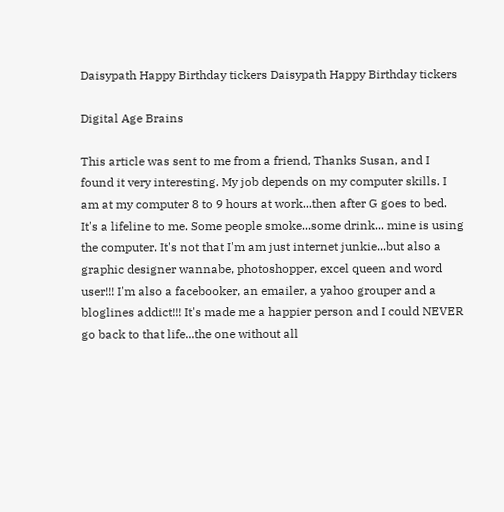Daisypath Happy Birthday tickers Daisypath Happy Birthday tickers

Digital Age Brains

This article was sent to me from a friend, Thanks Susan, and I found it very interesting. My job depends on my computer skills. I am at my computer 8 to 9 hours at work...then after G goes to bed. It's a lifeline to me. Some people smoke...some drink... mine is using the computer. It's not that I'm am just internet junkie...but also a graphic designer wannabe, photoshopper, excel queen and word user!!! I'm also a facebooker, an emailer, a yahoo grouper and a bloglines addict!!! It's made me a happier person and I could NEVER go back to that life...the one without all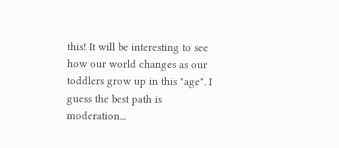this! It will be interesting to see how our world changes as our toddlers grow up in this "age". I guess the best path is moderation...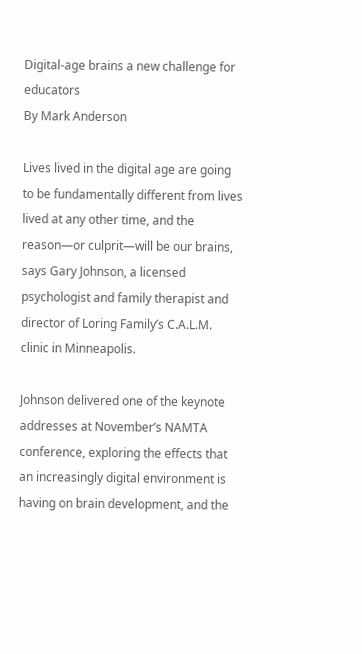Digital-age brains a new challenge for educators
By Mark Anderson

Lives lived in the digital age are going to be fundamentally different from lives lived at any other time, and the reason—or culprit—will be our brains, says Gary Johnson, a licensed psychologist and family therapist and director of Loring Family’s C.A.L.M. clinic in Minneapolis.

Johnson delivered one of the keynote addresses at November’s NAMTA conference, exploring the effects that an increasingly digital environment is having on brain development, and the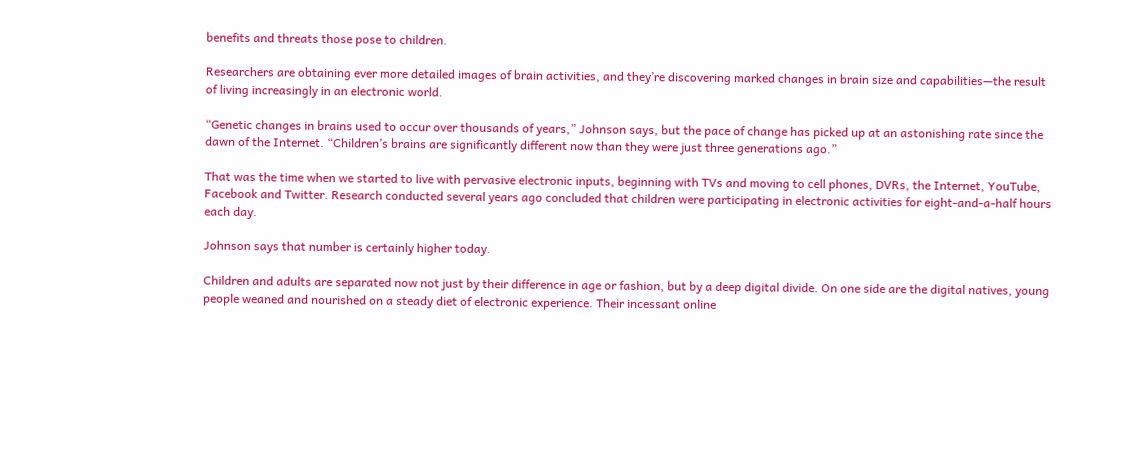benefits and threats those pose to children.

Researchers are obtaining ever more detailed images of brain activities, and they’re discovering marked changes in brain size and capabilities—the result of living increasingly in an electronic world.

“Genetic changes in brains used to occur over thousands of years,” Johnson says, but the pace of change has picked up at an astonishing rate since the dawn of the Internet. “Children’s brains are significantly different now than they were just three generations ago.”

That was the time when we started to live with pervasive electronic inputs, beginning with TVs and moving to cell phones, DVRs, the Internet, YouTube, Facebook and Twitter. Research conducted several years ago concluded that children were participating in electronic activities for eight-and-a-half hours each day.

Johnson says that number is certainly higher today.

Children and adults are separated now not just by their difference in age or fashion, but by a deep digital divide. On one side are the digital natives, young people weaned and nourished on a steady diet of electronic experience. Their incessant online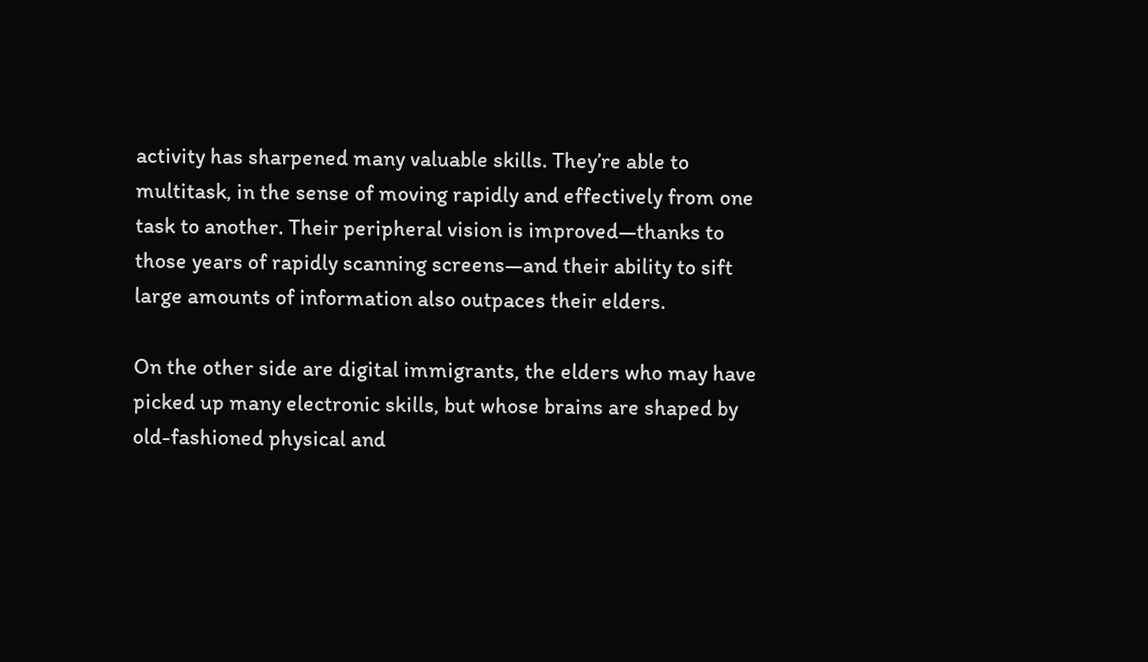activity has sharpened many valuable skills. They’re able to multitask, in the sense of moving rapidly and effectively from one task to another. Their peripheral vision is improved—thanks to those years of rapidly scanning screens—and their ability to sift large amounts of information also outpaces their elders.

On the other side are digital immigrants, the elders who may have picked up many electronic skills, but whose brains are shaped by old-fashioned physical and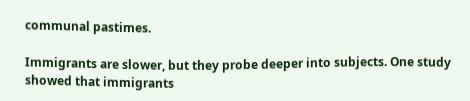communal pastimes.

Immigrants are slower, but they probe deeper into subjects. One study showed that immigrants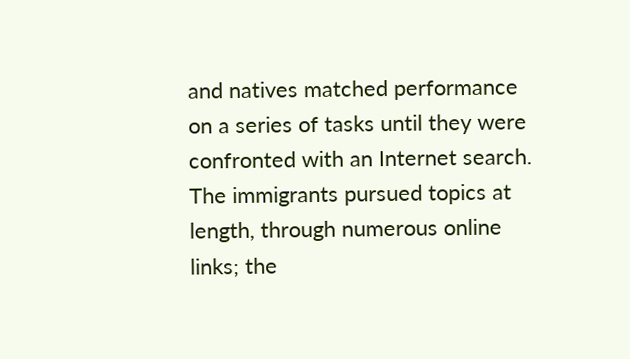and natives matched performance on a series of tasks until they were confronted with an Internet search. The immigrants pursued topics at length, through numerous online links; the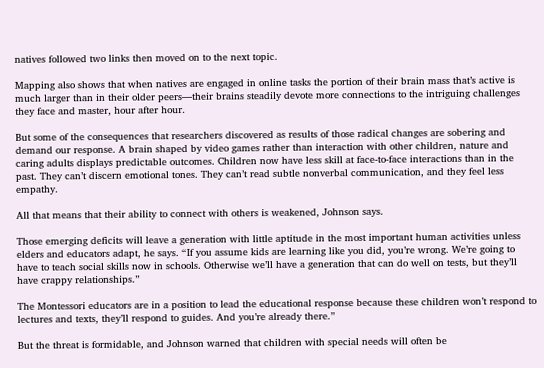natives followed two links then moved on to the next topic.

Mapping also shows that when natives are engaged in online tasks the portion of their brain mass that’s active is much larger than in their older peers—their brains steadily devote more connections to the intriguing challenges they face and master, hour after hour.

But some of the consequences that researchers discovered as results of those radical changes are sobering and demand our response. A brain shaped by video games rather than interaction with other children, nature and caring adults displays predictable outcomes. Children now have less skill at face-to-face interactions than in the past. They can’t discern emotional tones. They can’t read subtle nonverbal communication, and they feel less empathy.

All that means that their ability to connect with others is weakened, Johnson says.

Those emerging deficits will leave a generation with little aptitude in the most important human activities unless elders and educators adapt, he says. “If you assume kids are learning like you did, you’re wrong. We’re going to have to teach social skills now in schools. Otherwise we’ll have a generation that can do well on tests, but they’ll have crappy relationships.”

The Montessori educators are in a position to lead the educational response because these children won’t respond to lectures and texts, they’ll respond to guides. And you’re already there.”

But the threat is formidable, and Johnson warned that children with special needs will often be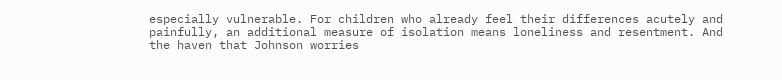especially vulnerable. For children who already feel their differences acutely and painfully, an additional measure of isolation means loneliness and resentment. And the haven that Johnson worries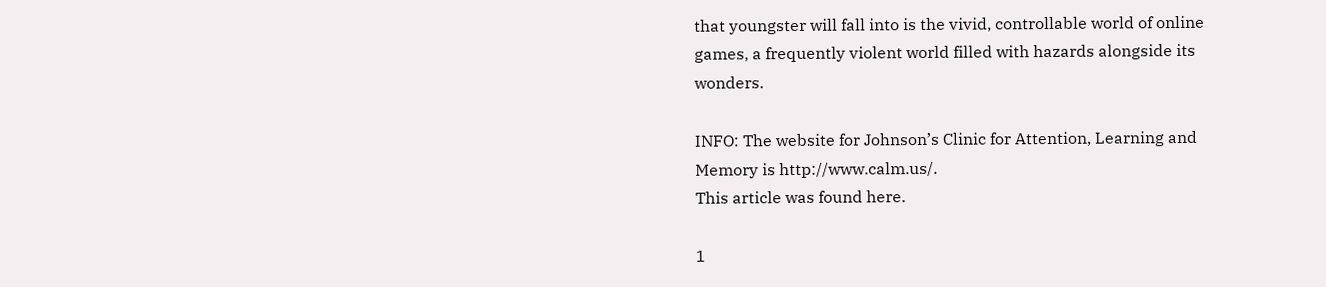that youngster will fall into is the vivid, controllable world of online games, a frequently violent world filled with hazards alongside its wonders.

INFO: The website for Johnson’s Clinic for Attention, Learning and Memory is http://www.calm.us/.
This article was found here.

1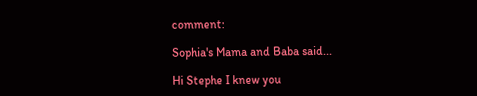comment:

Sophia's Mama and Baba said...

Hi Stephe I knew you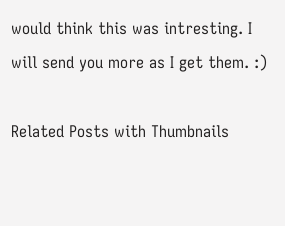would think this was intresting. I will send you more as I get them. :)

Related Posts with Thumbnails